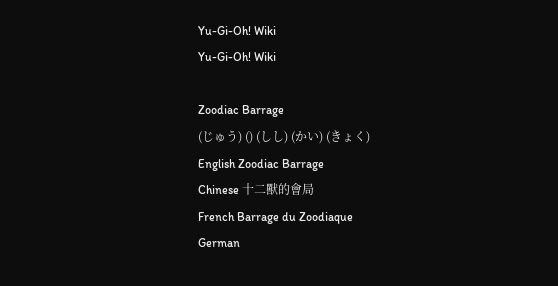Yu-Gi-Oh! Wiki
Yu-Gi-Oh! Wiki

Zoodiac Barrage
(じゅう) () (しし) (かい) (きょく)
English Zoodiac Barrage
Chinese 十二獸的會局
French Barrage du Zoodiaque
German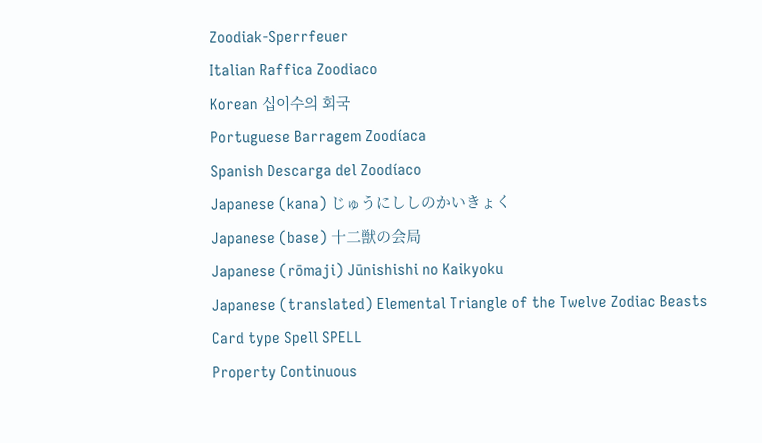Zoodiak-Sperrfeuer
Italian Raffica Zoodiaco
Korean 십이수의 회국
Portuguese Barragem Zoodíaca
Spanish Descarga del Zoodíaco
Japanese (kana) じゅうにししのかいきょく
Japanese (base) 十二獣の会局
Japanese (rōmaji) Jūnishishi no Kaikyoku
Japanese (translated) Elemental Triangle of the Twelve Zodiac Beasts
Card type Spell SPELL
Property Continuous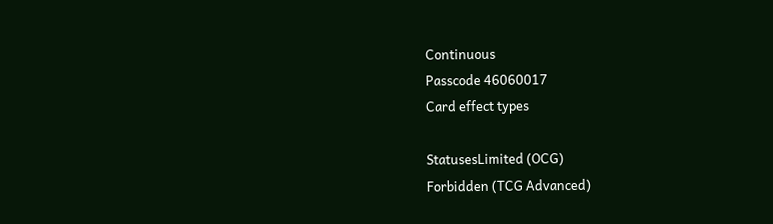Continuous
Passcode 46060017
Card effect types

StatusesLimited (OCG)
Forbidden (TCG Advanced)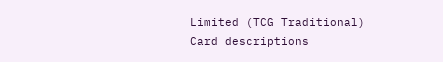Limited (TCG Traditional)
Card descriptions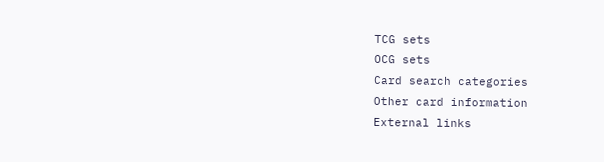TCG sets
OCG sets
Card search categories
Other card information
External links